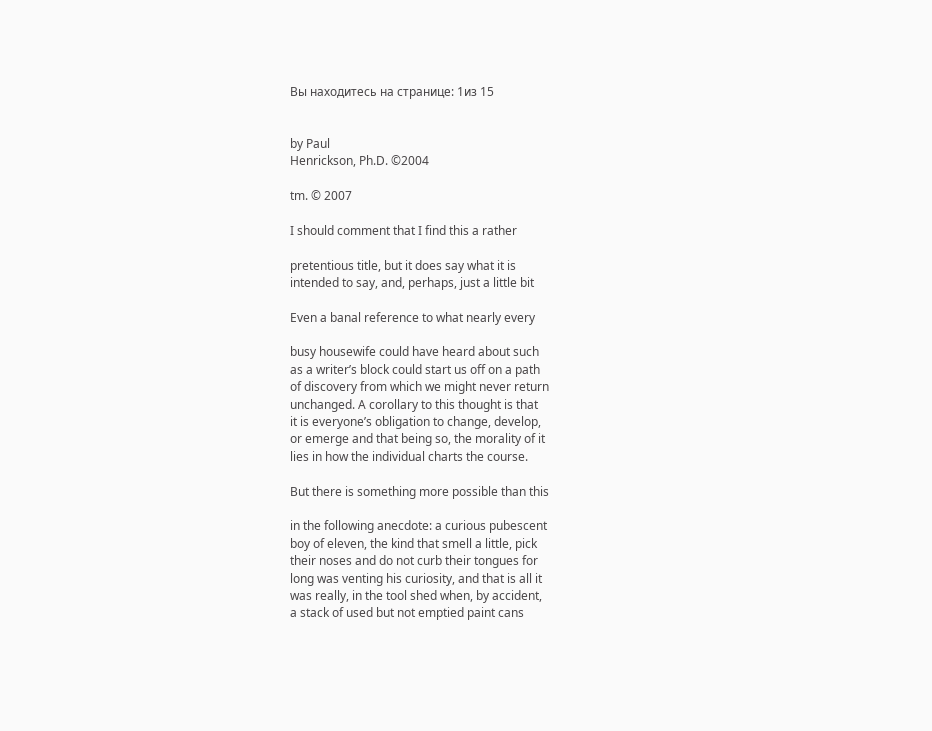Вы находитесь на странице: 1из 15


by Paul
Henrickson, Ph.D. ©2004

tm. © 2007

I should comment that I find this a rather

pretentious title, but it does say what it is
intended to say, and, perhaps, just a little bit

Even a banal reference to what nearly every

busy housewife could have heard about such
as a writer’s block could start us off on a path
of discovery from which we might never return
unchanged. A corollary to this thought is that
it is everyone’s obligation to change, develop,
or emerge and that being so, the morality of it
lies in how the individual charts the course.

But there is something more possible than this

in the following anecdote: a curious pubescent
boy of eleven, the kind that smell a little, pick
their noses and do not curb their tongues for
long was venting his curiosity, and that is all it
was really, in the tool shed when, by accident,
a stack of used but not emptied paint cans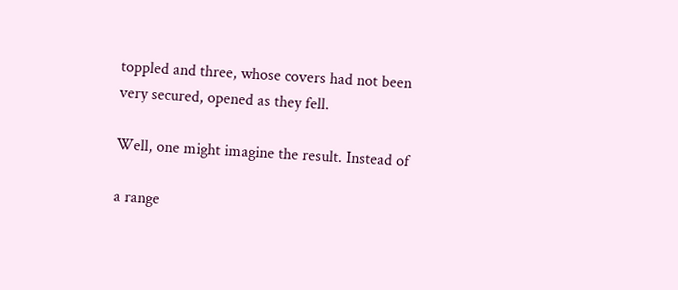toppled and three, whose covers had not been
very secured, opened as they fell.

Well, one might imagine the result. Instead of

a range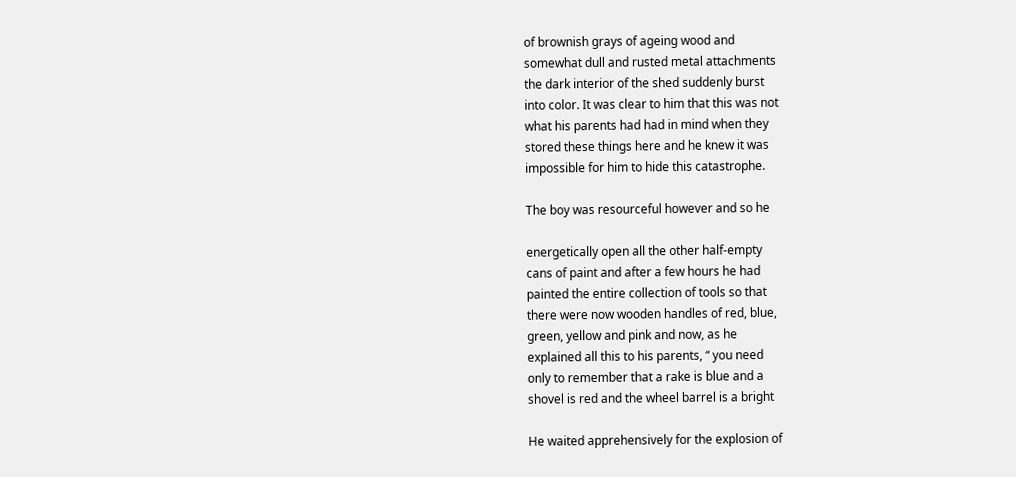of brownish grays of ageing wood and
somewhat dull and rusted metal attachments
the dark interior of the shed suddenly burst
into color. It was clear to him that this was not
what his parents had had in mind when they
stored these things here and he knew it was
impossible for him to hide this catastrophe.

The boy was resourceful however and so he

energetically open all the other half-empty
cans of paint and after a few hours he had
painted the entire collection of tools so that
there were now wooden handles of red, blue,
green, yellow and pink and now, as he
explained all this to his parents, “ you need
only to remember that a rake is blue and a
shovel is red and the wheel barrel is a bright

He waited apprehensively for the explosion of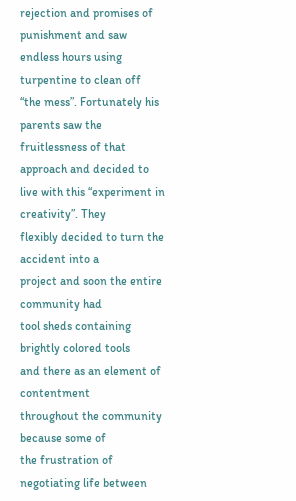rejection and promises of punishment and saw
endless hours using turpentine to clean off
“the mess”. Fortunately his parents saw the
fruitlessness of that approach and decided to
live with this “experiment in creativity”. They
flexibly decided to turn the accident into a
project and soon the entire community had
tool sheds containing brightly colored tools
and there as an element of contentment
throughout the community because some of
the frustration of negotiating life between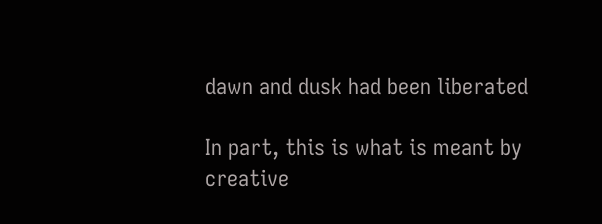dawn and dusk had been liberated

In part, this is what is meant by creative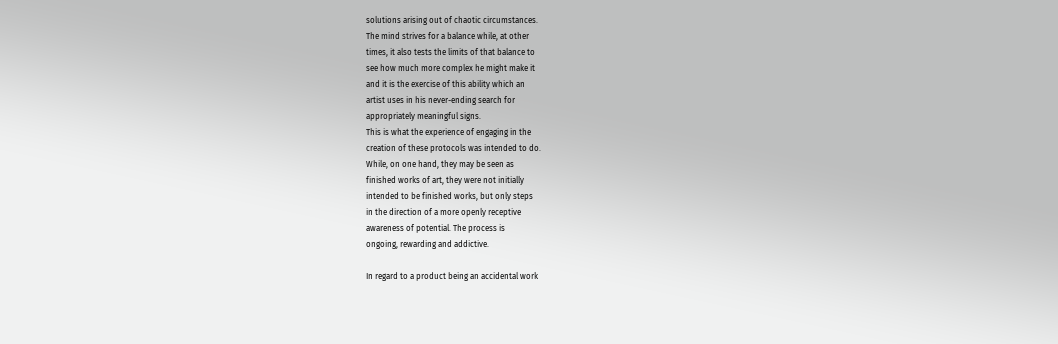solutions arising out of chaotic circumstances.
The mind strives for a balance while, at other
times, it also tests the limits of that balance to
see how much more complex he might make it
and it is the exercise of this ability which an
artist uses in his never-ending search for
appropriately meaningful signs.
This is what the experience of engaging in the
creation of these protocols was intended to do.
While, on one hand, they may be seen as
finished works of art, they were not initially
intended to be finished works, but only steps
in the direction of a more openly receptive
awareness of potential. The process is
ongoing, rewarding and addictive.

In regard to a product being an accidental work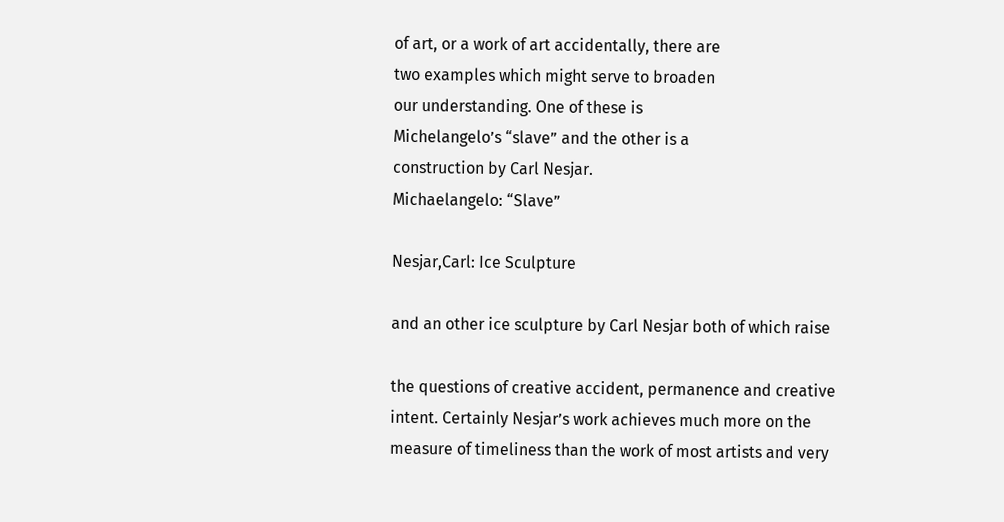of art, or a work of art accidentally, there are
two examples which might serve to broaden
our understanding. One of these is
Michelangelo’s “slave” and the other is a
construction by Carl Nesjar.
Michaelangelo: “Slave”

Nesjar,Carl: Ice Sculpture

and an other ice sculpture by Carl Nesjar both of which raise

the questions of creative accident, permanence and creative
intent. Certainly Nesjar’s work achieves much more on the
measure of timeliness than the work of most artists and very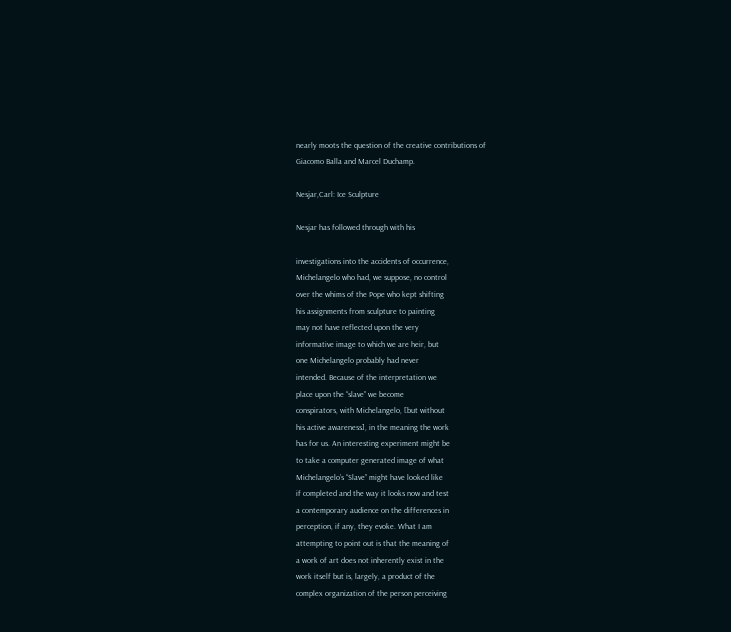nearly moots the question of the creative contributions of
Giacomo Balla and Marcel Duchamp.

Nesjar,Carl: Ice Sculpture

Nesjar has followed through with his

investigations into the accidents of occurrence,
Michelangelo who had, we suppose, no control
over the whims of the Pope who kept shifting
his assignments from sculpture to painting
may not have reflected upon the very
informative image to which we are heir, but
one Michelangelo probably had never
intended. Because of the interpretation we
place upon the “slave” we become
conspirators, with Michelangelo, [but without
his active awareness], in the meaning the work
has for us. An interesting experiment might be
to take a computer generated image of what
Michelangelo’s “Slave” might have looked like
if completed and the way it looks now and test
a contemporary audience on the differences in
perception, if any, they evoke. What I am
attempting to point out is that the meaning of
a work of art does not inherently exist in the
work itself but is, largely, a product of the
complex organization of the person perceiving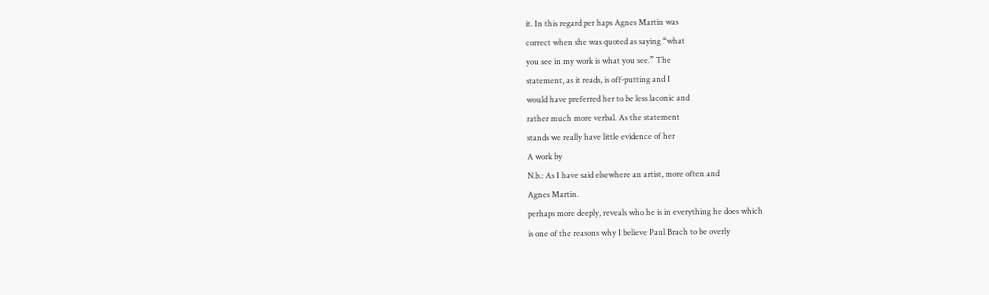it. In this regard per haps Agnes Martin was
correct when she was quoted as saying “what
you see in my work is what you see.” The
statement, as it reads, is off-putting and I
would have preferred her to be less laconic and
rather much more verbal. As the statement
stands we really have little evidence of her
A work by
N.b.: As I have said elsewhere an artist, more often and
Agnes Martin.
perhaps more deeply, reveals who he is in everything he does which
is one of the reasons why I believe Paul Brach to be overly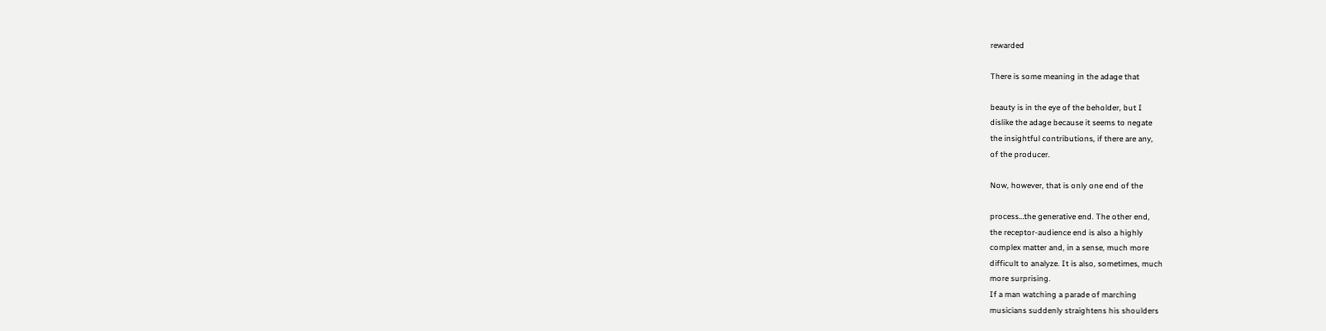rewarded

There is some meaning in the adage that

beauty is in the eye of the beholder, but I
dislike the adage because it seems to negate
the insightful contributions, if there are any,
of the producer.

Now, however, that is only one end of the

process…the generative end. The other end,
the receptor-audience end is also a highly
complex matter and, in a sense, much more
difficult to analyze. It is also, sometimes, much
more surprising.
If a man watching a parade of marching
musicians suddenly straightens his shoulders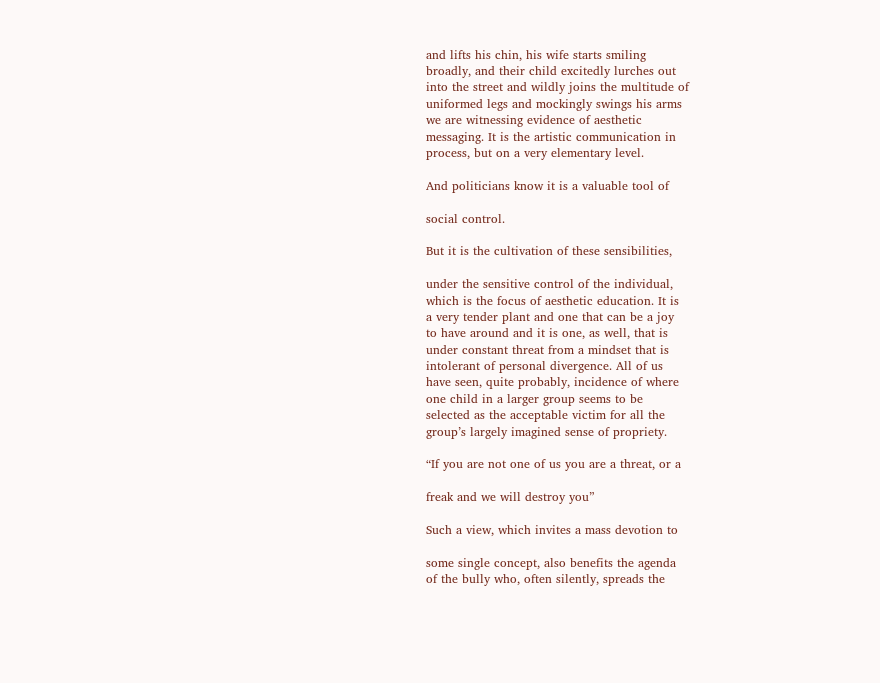and lifts his chin, his wife starts smiling
broadly, and their child excitedly lurches out
into the street and wildly joins the multitude of
uniformed legs and mockingly swings his arms
we are witnessing evidence of aesthetic
messaging. It is the artistic communication in
process, but on a very elementary level.

And politicians know it is a valuable tool of

social control.

But it is the cultivation of these sensibilities,

under the sensitive control of the individual,
which is the focus of aesthetic education. It is
a very tender plant and one that can be a joy
to have around and it is one, as well, that is
under constant threat from a mindset that is
intolerant of personal divergence. All of us
have seen, quite probably, incidence of where
one child in a larger group seems to be
selected as the acceptable victim for all the
group’s largely imagined sense of propriety.

“If you are not one of us you are a threat, or a

freak and we will destroy you”

Such a view, which invites a mass devotion to

some single concept, also benefits the agenda
of the bully who, often silently, spreads the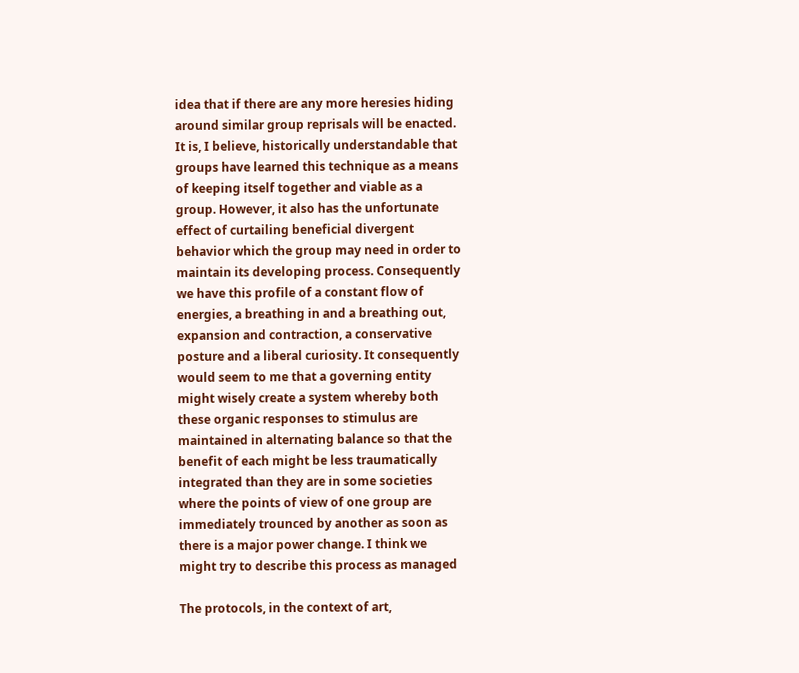idea that if there are any more heresies hiding
around similar group reprisals will be enacted.
It is, I believe, historically understandable that
groups have learned this technique as a means
of keeping itself together and viable as a
group. However, it also has the unfortunate
effect of curtailing beneficial divergent
behavior which the group may need in order to
maintain its developing process. Consequently
we have this profile of a constant flow of
energies, a breathing in and a breathing out,
expansion and contraction, a conservative
posture and a liberal curiosity. It consequently
would seem to me that a governing entity
might wisely create a system whereby both
these organic responses to stimulus are
maintained in alternating balance so that the
benefit of each might be less traumatically
integrated than they are in some societies
where the points of view of one group are
immediately trounced by another as soon as
there is a major power change. I think we
might try to describe this process as managed

The protocols, in the context of art,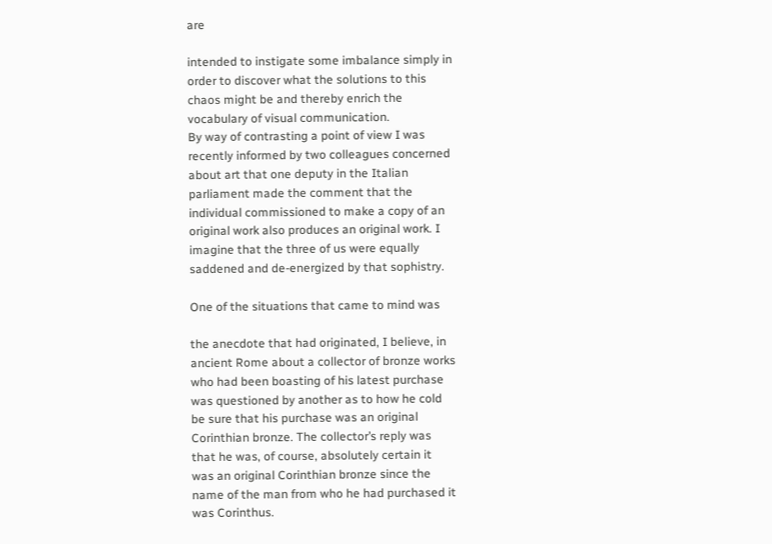are

intended to instigate some imbalance simply in
order to discover what the solutions to this
chaos might be and thereby enrich the
vocabulary of visual communication.
By way of contrasting a point of view I was
recently informed by two colleagues concerned
about art that one deputy in the Italian
parliament made the comment that the
individual commissioned to make a copy of an
original work also produces an original work. I
imagine that the three of us were equally
saddened and de-energized by that sophistry.

One of the situations that came to mind was

the anecdote that had originated, I believe, in
ancient Rome about a collector of bronze works
who had been boasting of his latest purchase
was questioned by another as to how he cold
be sure that his purchase was an original
Corinthian bronze. The collector’s reply was
that he was, of course, absolutely certain it
was an original Corinthian bronze since the
name of the man from who he had purchased it
was Corinthus.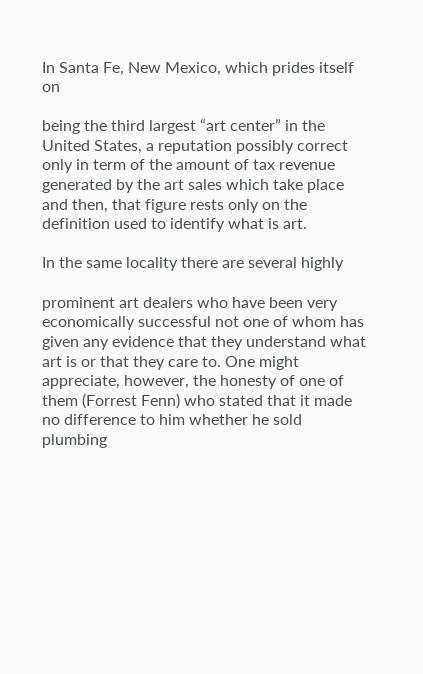In Santa Fe, New Mexico, which prides itself on

being the third largest “art center” in the
United States, a reputation possibly correct
only in term of the amount of tax revenue
generated by the art sales which take place
and then, that figure rests only on the
definition used to identify what is art.

In the same locality there are several highly

prominent art dealers who have been very
economically successful not one of whom has
given any evidence that they understand what
art is or that they care to. One might
appreciate, however, the honesty of one of
them (Forrest Fenn) who stated that it made
no difference to him whether he sold plumbing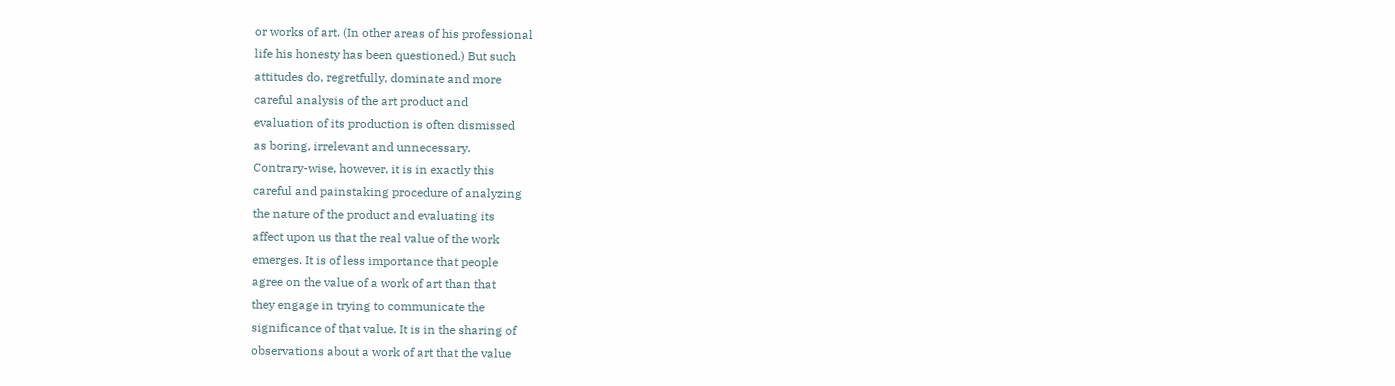or works of art. (In other areas of his professional
life his honesty has been questioned.) But such
attitudes do, regretfully, dominate and more
careful analysis of the art product and
evaluation of its production is often dismissed
as boring, irrelevant and unnecessary.
Contrary-wise, however, it is in exactly this
careful and painstaking procedure of analyzing
the nature of the product and evaluating its
affect upon us that the real value of the work
emerges. It is of less importance that people
agree on the value of a work of art than that
they engage in trying to communicate the
significance of that value. It is in the sharing of
observations about a work of art that the value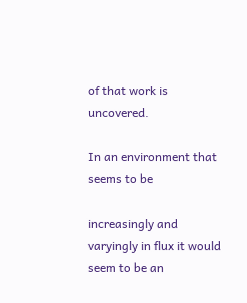of that work is uncovered.

In an environment that seems to be

increasingly and varyingly in flux it would
seem to be an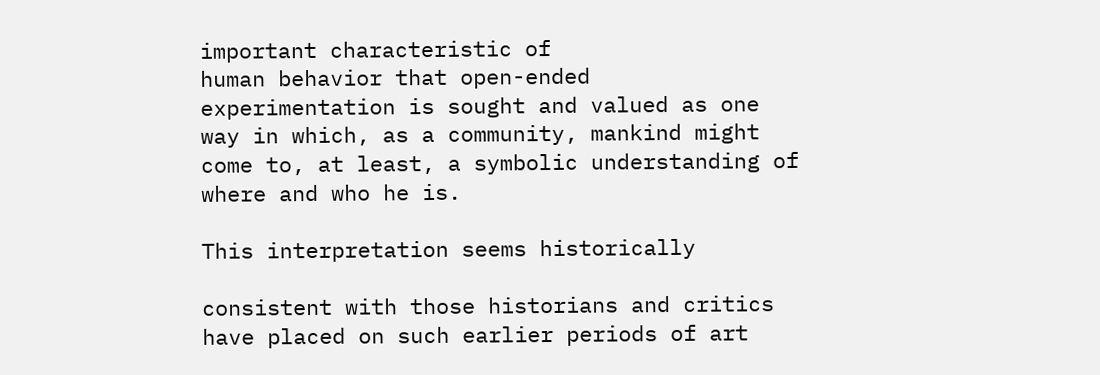important characteristic of
human behavior that open-ended
experimentation is sought and valued as one
way in which, as a community, mankind might
come to, at least, a symbolic understanding of
where and who he is.

This interpretation seems historically

consistent with those historians and critics
have placed on such earlier periods of art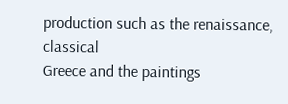production such as the renaissance, classical
Greece and the paintings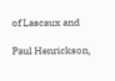of Lascaux and

Paul Henrickson,